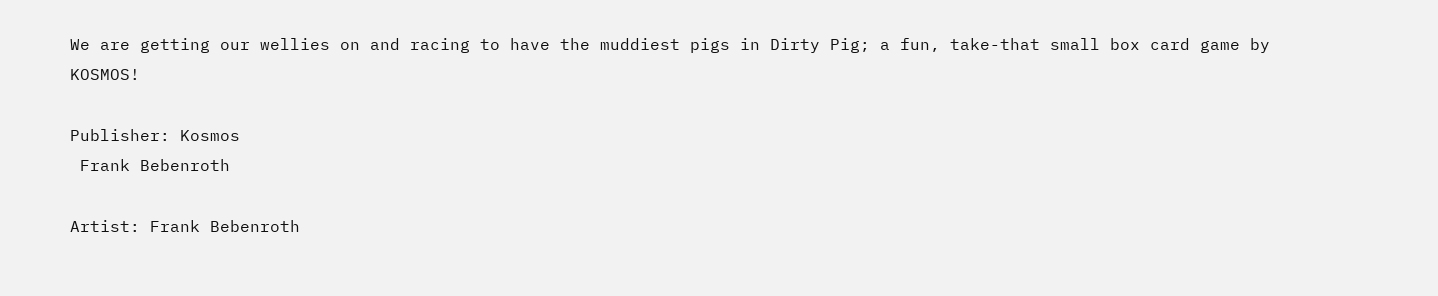We are getting our wellies on and racing to have the muddiest pigs in Dirty Pig; a fun, take-that small box card game by KOSMOS!

Publisher: Kosmos
 Frank Bebenroth

Artist: Frank Bebenroth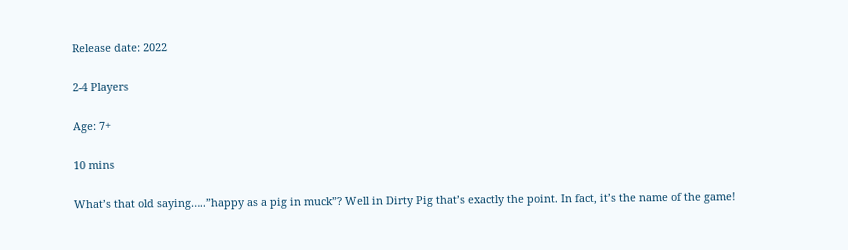Release date: 2022

2-4 Players

Age: 7+

10 mins

What’s that old saying…..”happy as a pig in muck”? Well in Dirty Pig that’s exactly the point. In fact, it’s the name of the game!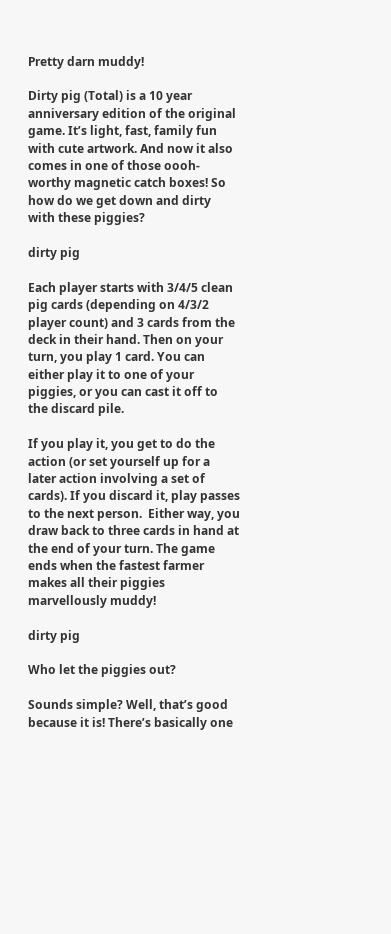Pretty darn muddy!

Dirty pig (Total) is a 10 year anniversary edition of the original game. It’s light, fast, family fun with cute artwork. And now it also comes in one of those oooh-worthy magnetic catch boxes! So how do we get down and dirty with these piggies?

dirty pig

Each player starts with 3/4/5 clean pig cards (depending on 4/3/2 player count) and 3 cards from the deck in their hand. Then on your turn, you play 1 card. You can either play it to one of your piggies, or you can cast it off to the discard pile.

If you play it, you get to do the action (or set yourself up for a later action involving a set of cards). If you discard it, play passes to the next person.  Either way, you draw back to three cards in hand at the end of your turn. The game ends when the fastest farmer makes all their piggies marvellously muddy!

dirty pig

Who let the piggies out?

Sounds simple? Well, that’s good because it is! There’s basically one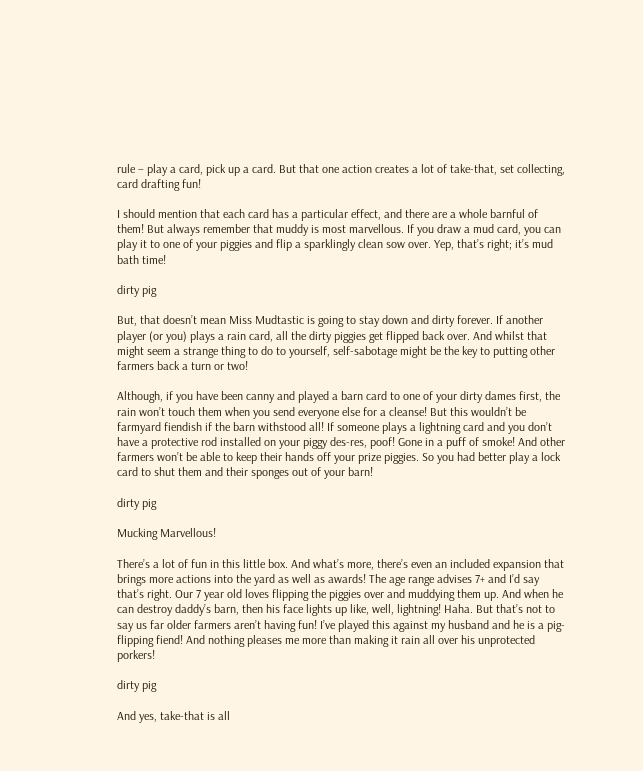rule – play a card, pick up a card. But that one action creates a lot of take-that, set collecting, card drafting fun!

I should mention that each card has a particular effect, and there are a whole barnful of them! But always remember that muddy is most marvellous. If you draw a mud card, you can play it to one of your piggies and flip a sparklingly clean sow over. Yep, that’s right; it’s mud bath time!

dirty pig

But, that doesn’t mean Miss Mudtastic is going to stay down and dirty forever. If another player (or you) plays a rain card, all the dirty piggies get flipped back over. And whilst that might seem a strange thing to do to yourself, self-sabotage might be the key to putting other farmers back a turn or two!

Although, if you have been canny and played a barn card to one of your dirty dames first, the rain won’t touch them when you send everyone else for a cleanse! But this wouldn’t be farmyard fiendish if the barn withstood all! If someone plays a lightning card and you don’t have a protective rod installed on your piggy des-res, poof! Gone in a puff of smoke! And other farmers won’t be able to keep their hands off your prize piggies. So you had better play a lock card to shut them and their sponges out of your barn!

dirty pig

Mucking Marvellous!

There’s a lot of fun in this little box. And what’s more, there’s even an included expansion that brings more actions into the yard as well as awards! The age range advises 7+ and I’d say that’s right. Our 7 year old loves flipping the piggies over and muddying them up. And when he can destroy daddy’s barn, then his face lights up like, well, lightning! Haha. But that’s not to say us far older farmers aren’t having fun! I’ve played this against my husband and he is a pig-flipping fiend! And nothing pleases me more than making it rain all over his unprotected porkers!

dirty pig

And yes, take-that is all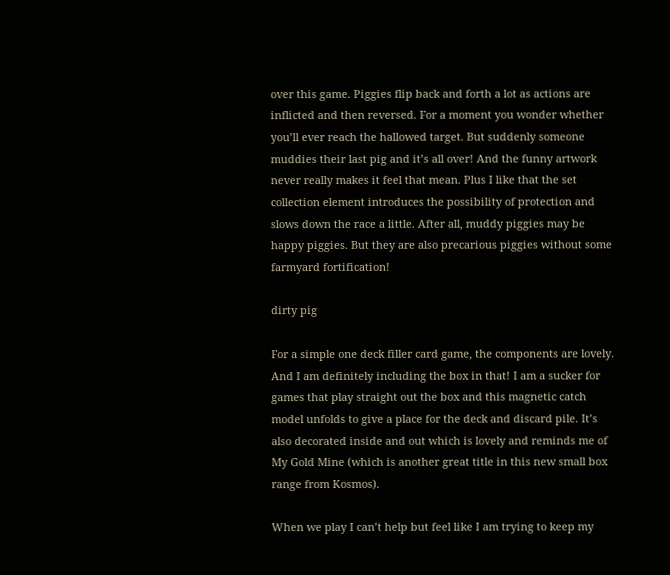over this game. Piggies flip back and forth a lot as actions are inflicted and then reversed. For a moment you wonder whether you’ll ever reach the hallowed target. But suddenly someone muddies their last pig and it’s all over! And the funny artwork never really makes it feel that mean. Plus I like that the set collection element introduces the possibility of protection and slows down the race a little. After all, muddy piggies may be happy piggies. But they are also precarious piggies without some farmyard fortification!

dirty pig

For a simple one deck filler card game, the components are lovely. And I am definitely including the box in that! I am a sucker for games that play straight out the box and this magnetic catch model unfolds to give a place for the deck and discard pile. It’s also decorated inside and out which is lovely and reminds me of My Gold Mine (which is another great title in this new small box range from Kosmos).

When we play I can’t help but feel like I am trying to keep my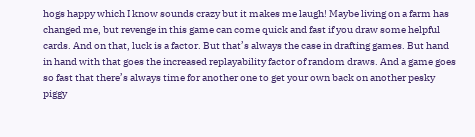hogs happy which I know sounds crazy but it makes me laugh! Maybe living on a farm has changed me, but revenge in this game can come quick and fast if you draw some helpful cards. And on that, luck is a factor. But that’s always the case in drafting games. But hand in hand with that goes the increased replayability factor of random draws. And a game goes so fast that there’s always time for another one to get your own back on another pesky piggy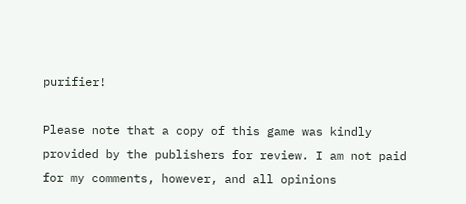purifier!

Please note that a copy of this game was kindly provided by the publishers for review. I am not paid for my comments, however, and all opinions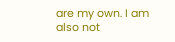are my own. I am also not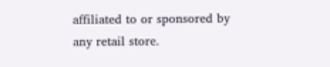affiliated to or sponsored by any retail store.